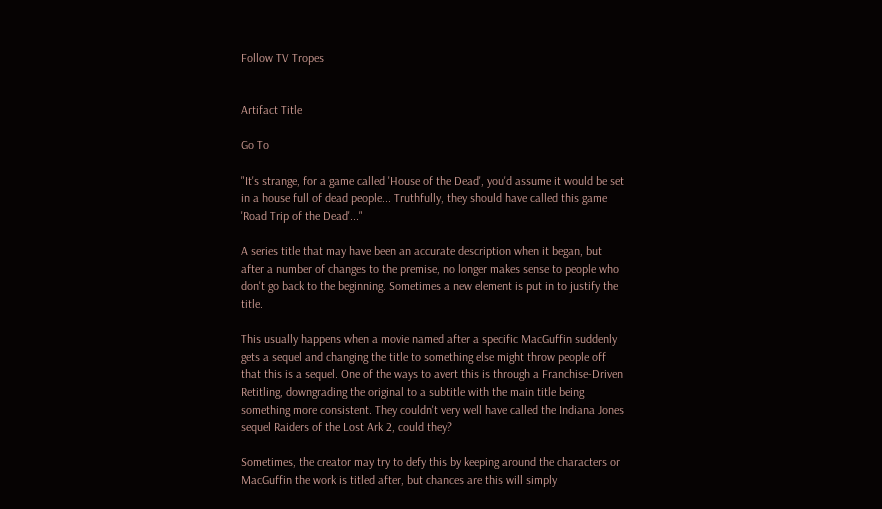Follow TV Tropes


Artifact Title

Go To

"It's strange, for a game called 'House of the Dead', you'd assume it would be set in a house full of dead people... Truthfully, they should have called this game 'Road Trip of the Dead'..."

A series title that may have been an accurate description when it began, but after a number of changes to the premise, no longer makes sense to people who don't go back to the beginning. Sometimes a new element is put in to justify the title.

This usually happens when a movie named after a specific MacGuffin suddenly gets a sequel and changing the title to something else might throw people off that this is a sequel. One of the ways to avert this is through a Franchise-Driven Retitling, downgrading the original to a subtitle with the main title being something more consistent. They couldn't very well have called the Indiana Jones sequel Raiders of the Lost Ark 2, could they?

Sometimes, the creator may try to defy this by keeping around the characters or MacGuffin the work is titled after, but chances are this will simply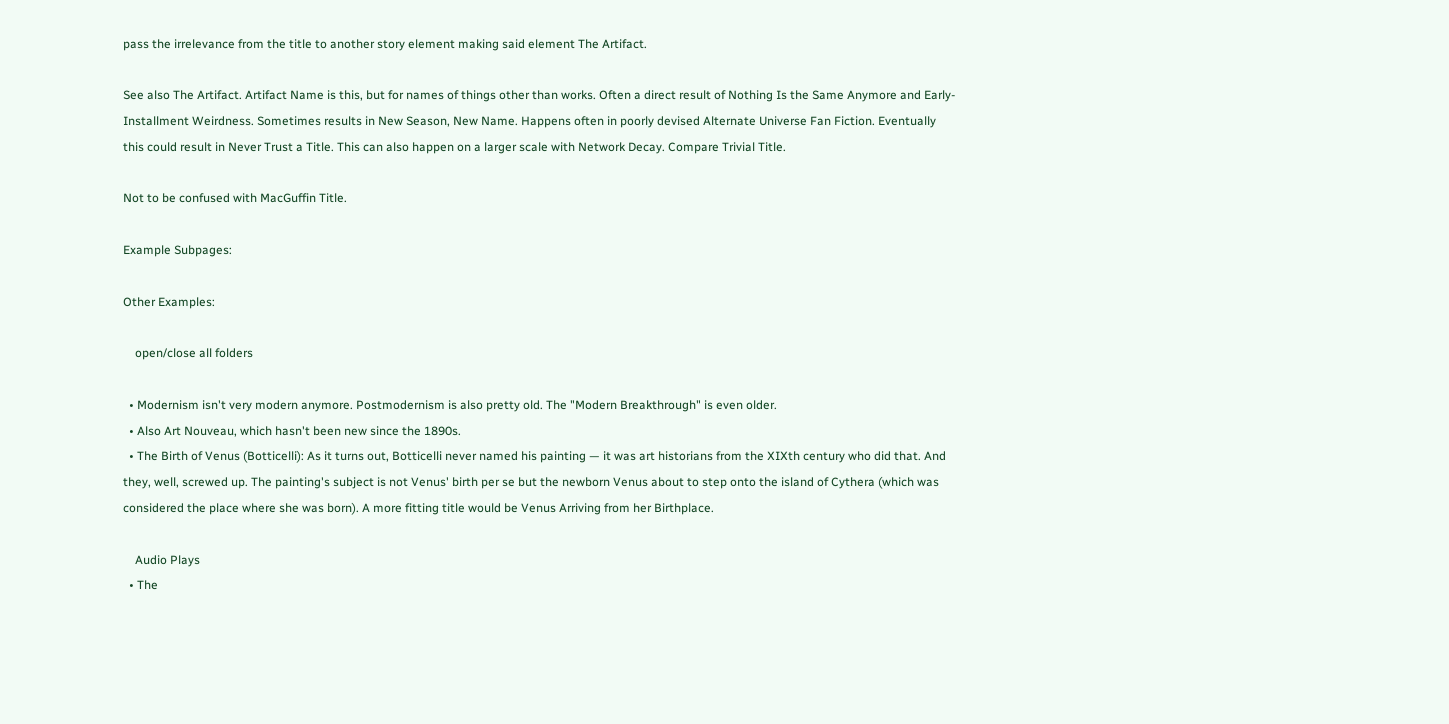pass the irrelevance from the title to another story element making said element The Artifact.

See also The Artifact. Artifact Name is this, but for names of things other than works. Often a direct result of Nothing Is the Same Anymore and Early-Installment Weirdness. Sometimes results in New Season, New Name. Happens often in poorly devised Alternate Universe Fan Fiction. Eventually this could result in Never Trust a Title. This can also happen on a larger scale with Network Decay. Compare Trivial Title.

Not to be confused with MacGuffin Title.

Example Subpages:

Other Examples:

    open/close all folders

  • Modernism isn't very modern anymore. Postmodernism is also pretty old. The "Modern Breakthrough" is even older.
  • Also Art Nouveau, which hasn't been new since the 1890s.
  • The Birth of Venus (Botticelli): As it turns out, Botticelli never named his painting — it was art historians from the XIXth century who did that. And they, well, screwed up. The painting's subject is not Venus' birth per se but the newborn Venus about to step onto the island of Cythera (which was considered the place where she was born). A more fitting title would be Venus Arriving from her Birthplace.

    Audio Plays
  • The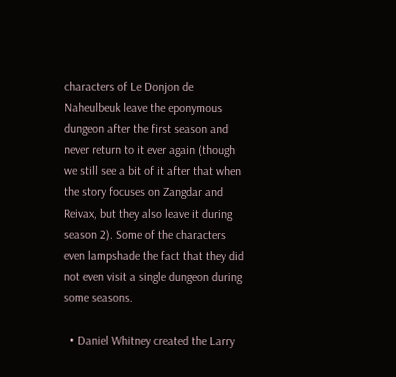characters of Le Donjon de Naheulbeuk leave the eponymous dungeon after the first season and never return to it ever again (though we still see a bit of it after that when the story focuses on Zangdar and Reivax, but they also leave it during season 2). Some of the characters even lampshade the fact that they did not even visit a single dungeon during some seasons.

  • Daniel Whitney created the Larry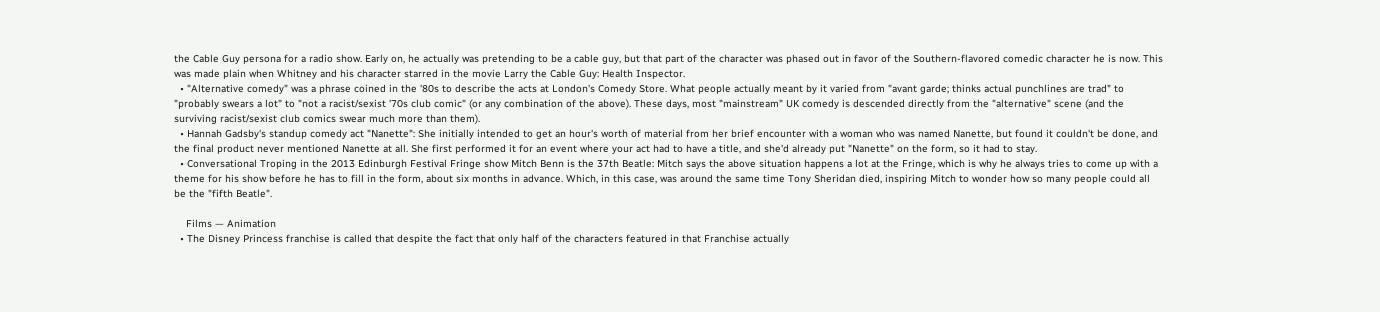the Cable Guy persona for a radio show. Early on, he actually was pretending to be a cable guy, but that part of the character was phased out in favor of the Southern-flavored comedic character he is now. This was made plain when Whitney and his character starred in the movie Larry the Cable Guy: Health Inspector.
  • "Alternative comedy" was a phrase coined in the '80s to describe the acts at London's Comedy Store. What people actually meant by it varied from "avant garde; thinks actual punchlines are trad" to "probably swears a lot" to "not a racist/sexist '70s club comic" (or any combination of the above). These days, most "mainstream" UK comedy is descended directly from the "alternative" scene (and the surviving racist/sexist club comics swear much more than them).
  • Hannah Gadsby's standup comedy act "Nanette": She initially intended to get an hour's worth of material from her brief encounter with a woman who was named Nanette, but found it couldn't be done, and the final product never mentioned Nanette at all. She first performed it for an event where your act had to have a title, and she'd already put "Nanette" on the form, so it had to stay.
  • Conversational Troping in the 2013 Edinburgh Festival Fringe show Mitch Benn is the 37th Beatle: Mitch says the above situation happens a lot at the Fringe, which is why he always tries to come up with a theme for his show before he has to fill in the form, about six months in advance. Which, in this case, was around the same time Tony Sheridan died, inspiring Mitch to wonder how so many people could all be the "fifth Beatle".

    Films — Animation
  • The Disney Princess franchise is called that despite the fact that only half of the characters featured in that Franchise actually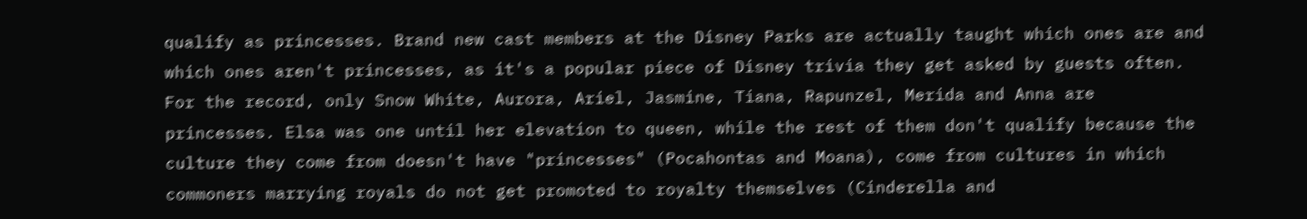qualify as princesses. Brand new cast members at the Disney Parks are actually taught which ones are and which ones aren't princesses, as it's a popular piece of Disney trivia they get asked by guests often. For the record, only Snow White, Aurora, Ariel, Jasmine, Tiana, Rapunzel, Merida and Anna are princesses. Elsa was one until her elevation to queen, while the rest of them don't qualify because the culture they come from doesn't have "princesses" (Pocahontas and Moana), come from cultures in which commoners marrying royals do not get promoted to royalty themselves (Cinderella and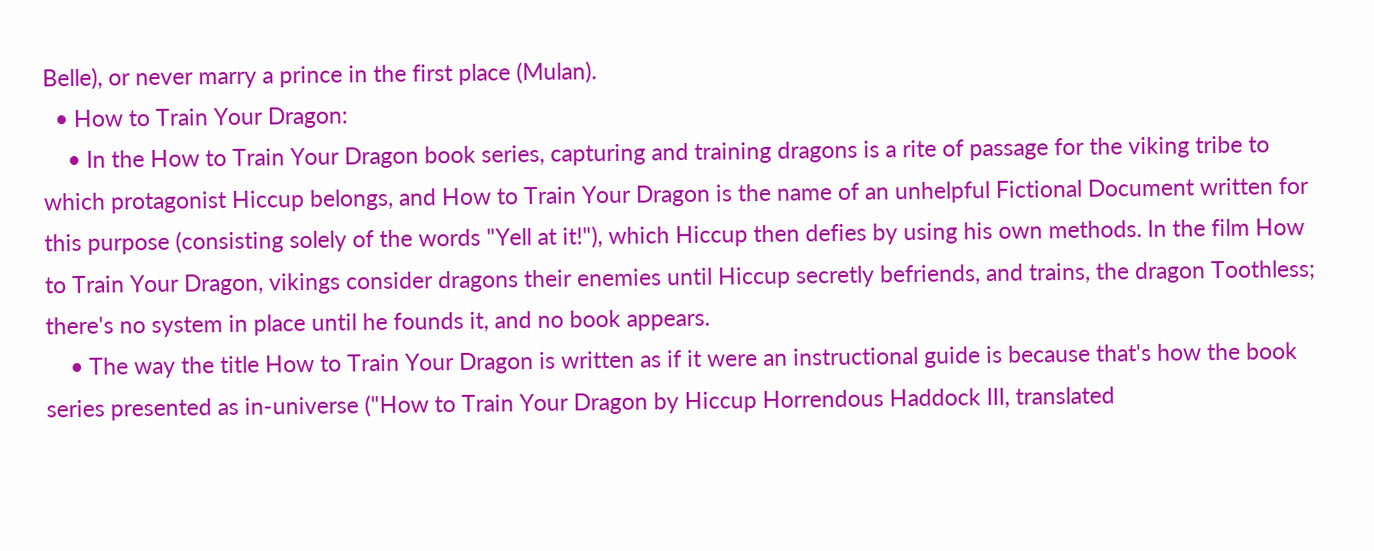Belle), or never marry a prince in the first place (Mulan).
  • How to Train Your Dragon:
    • In the How to Train Your Dragon book series, capturing and training dragons is a rite of passage for the viking tribe to which protagonist Hiccup belongs, and How to Train Your Dragon is the name of an unhelpful Fictional Document written for this purpose (consisting solely of the words "Yell at it!"), which Hiccup then defies by using his own methods. In the film How to Train Your Dragon, vikings consider dragons their enemies until Hiccup secretly befriends, and trains, the dragon Toothless; there's no system in place until he founds it, and no book appears.
    • The way the title How to Train Your Dragon is written as if it were an instructional guide is because that's how the book series presented as in-universe ("How to Train Your Dragon by Hiccup Horrendous Haddock III, translated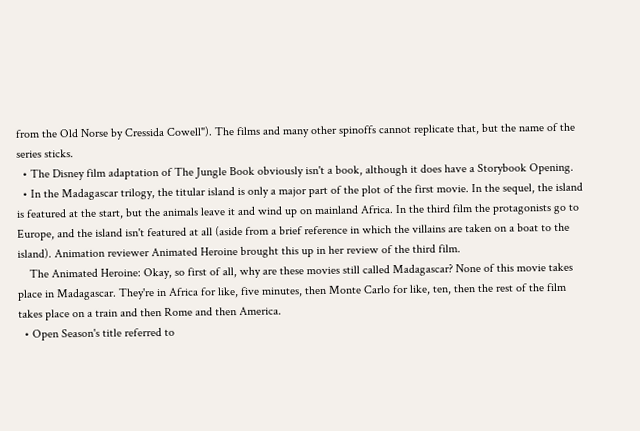from the Old Norse by Cressida Cowell"). The films and many other spinoffs cannot replicate that, but the name of the series sticks.
  • The Disney film adaptation of The Jungle Book obviously isn't a book, although it does have a Storybook Opening.
  • In the Madagascar trilogy, the titular island is only a major part of the plot of the first movie. In the sequel, the island is featured at the start, but the animals leave it and wind up on mainland Africa. In the third film the protagonists go to Europe, and the island isn't featured at all (aside from a brief reference in which the villains are taken on a boat to the island). Animation reviewer Animated Heroine brought this up in her review of the third film.
    The Animated Heroine: Okay, so first of all, why are these movies still called Madagascar? None of this movie takes place in Madagascar. They're in Africa for like, five minutes, then Monte Carlo for like, ten, then the rest of the film takes place on a train and then Rome and then America.
  • Open Season's title referred to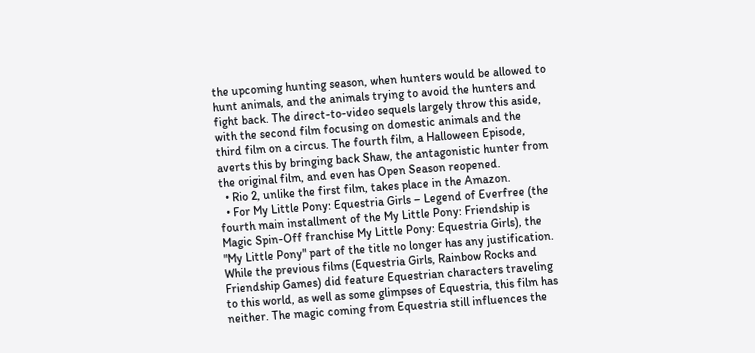the upcoming hunting season, when hunters would be allowed to hunt animals, and the animals trying to avoid the hunters and fight back. The direct-to-video sequels largely throw this aside, with the second film focusing on domestic animals and the third film on a circus. The fourth film, a Halloween Episode, averts this by bringing back Shaw, the antagonistic hunter from the original film, and even has Open Season reopened.
  • Rio 2, unlike the first film, takes place in the Amazon.
  • For My Little Pony: Equestria Girls – Legend of Everfree (the fourth main installment of the My Little Pony: Friendship is Magic Spin-Off franchise My Little Pony: Equestria Girls), the "My Little Pony" part of the title no longer has any justification. While the previous films (Equestria Girls, Rainbow Rocks and Friendship Games) did feature Equestrian characters traveling to this world, as well as some glimpses of Equestria, this film has neither. The magic coming from Equestria still influences the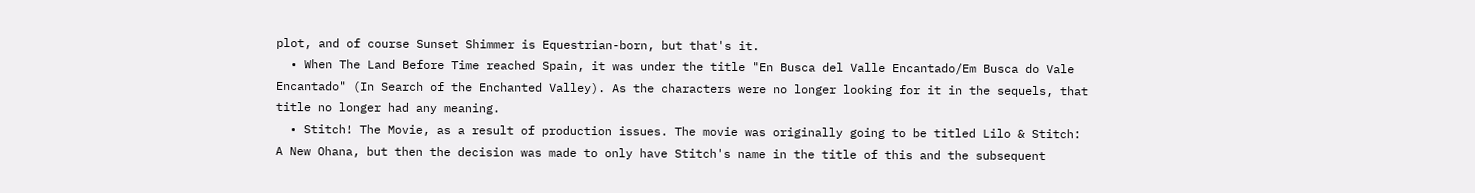plot, and of course Sunset Shimmer is Equestrian-born, but that's it.
  • When The Land Before Time reached Spain, it was under the title "En Busca del Valle Encantado/Em Busca do Vale Encantado" (In Search of the Enchanted Valley). As the characters were no longer looking for it in the sequels, that title no longer had any meaning.
  • Stitch! The Movie, as a result of production issues. The movie was originally going to be titled Lilo & Stitch: A New Ohana, but then the decision was made to only have Stitch's name in the title of this and the subsequent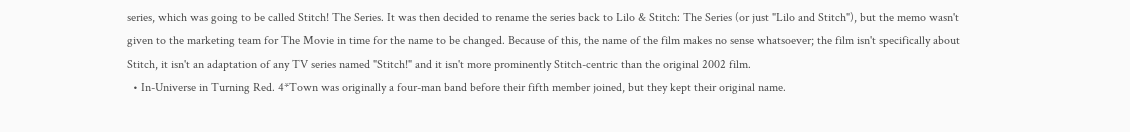series, which was going to be called Stitch! The Series. It was then decided to rename the series back to Lilo & Stitch: The Series (or just "Lilo and Stitch"), but the memo wasn't given to the marketing team for The Movie in time for the name to be changed. Because of this, the name of the film makes no sense whatsoever; the film isn't specifically about Stitch, it isn't an adaptation of any TV series named "Stitch!" and it isn't more prominently Stitch-centric than the original 2002 film.
  • In-Universe in Turning Red. 4*Town was originally a four-man band before their fifth member joined, but they kept their original name.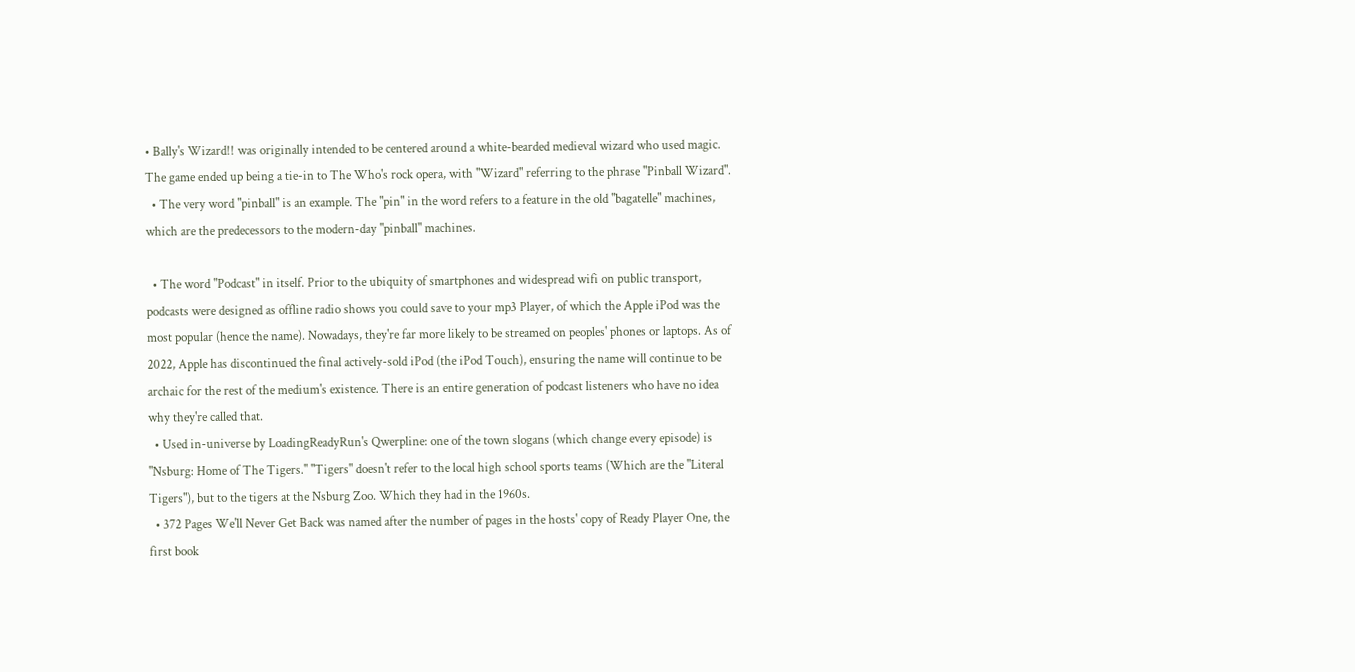• Bally's Wizard!! was originally intended to be centered around a white-bearded medieval wizard who used magic. The game ended up being a tie-in to The Who's rock opera, with "Wizard" referring to the phrase "Pinball Wizard".
  • The very word "pinball" is an example. The "pin" in the word refers to a feature in the old "bagatelle" machines, which are the predecessors to the modern-day "pinball" machines.

  • The word "Podcast" in itself. Prior to the ubiquity of smartphones and widespread wifi on public transport, podcasts were designed as offline radio shows you could save to your mp3 Player, of which the Apple iPod was the most popular (hence the name). Nowadays, they're far more likely to be streamed on peoples' phones or laptops. As of 2022, Apple has discontinued the final actively-sold iPod (the iPod Touch), ensuring the name will continue to be archaic for the rest of the medium's existence. There is an entire generation of podcast listeners who have no idea why they're called that.
  • Used in-universe by LoadingReadyRun's Qwerpline: one of the town slogans (which change every episode) is "Nsburg: Home of The Tigers.'' "Tigers" doesn't refer to the local high school sports teams (Which are the "Literal Tigers"), but to the tigers at the Nsburg Zoo. Which they had in the 1960s.
  • 372 Pages We'll Never Get Back was named after the number of pages in the hosts' copy of Ready Player One, the first book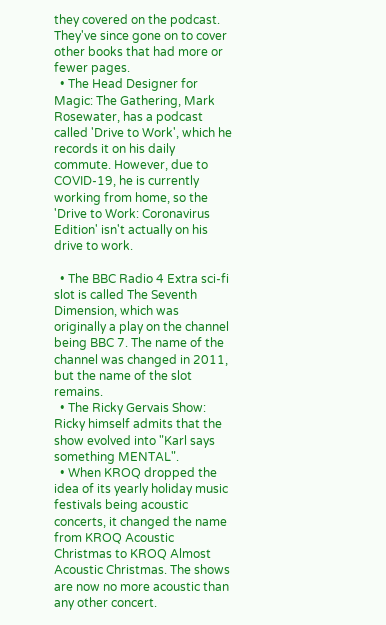they covered on the podcast. They've since gone on to cover other books that had more or fewer pages.
  • The Head Designer for Magic: The Gathering, Mark Rosewater, has a podcast called 'Drive to Work', which he records it on his daily commute. However, due to COVID-19, he is currently working from home, so the 'Drive to Work: Coronavirus Edition' isn't actually on his drive to work.

  • The BBC Radio 4 Extra sci-fi slot is called The Seventh Dimension, which was originally a play on the channel being BBC 7. The name of the channel was changed in 2011, but the name of the slot remains.
  • The Ricky Gervais Show: Ricky himself admits that the show evolved into "Karl says something MENTAL".
  • When KROQ dropped the idea of its yearly holiday music festivals being acoustic concerts, it changed the name from KROQ Acoustic Christmas to KROQ Almost Acoustic Christmas. The shows are now no more acoustic than any other concert.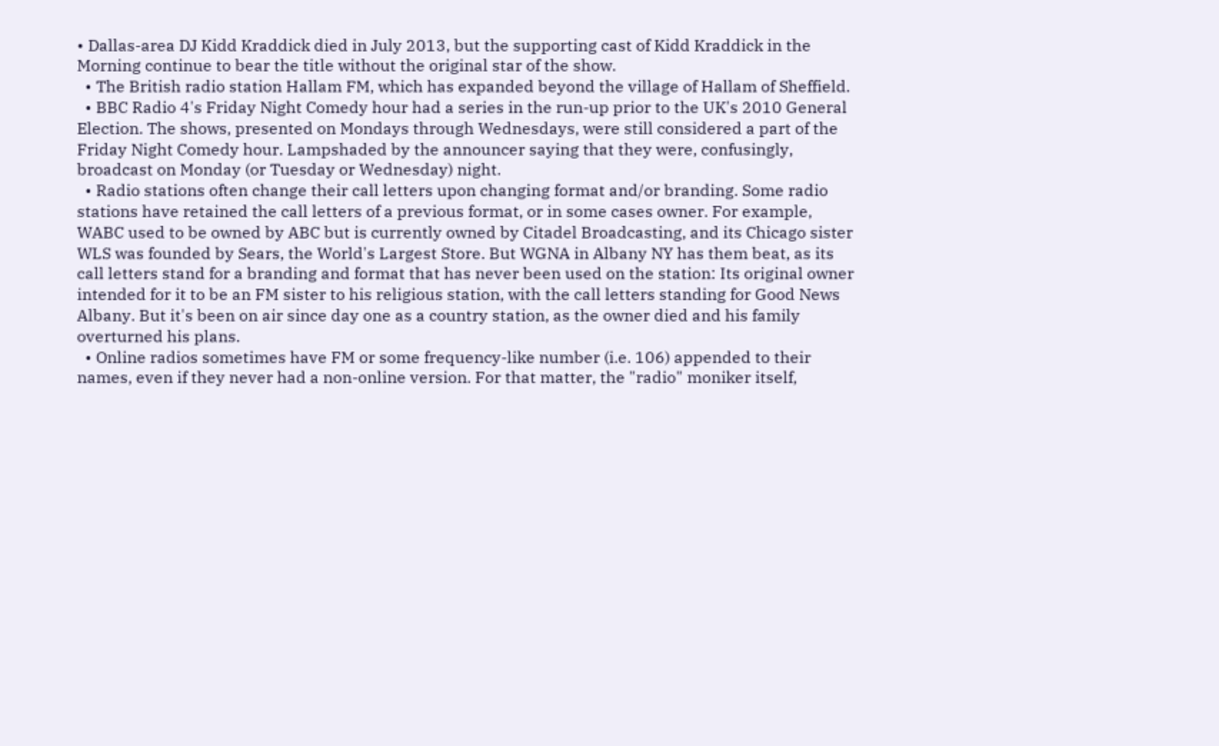• Dallas-area DJ Kidd Kraddick died in July 2013, but the supporting cast of Kidd Kraddick in the Morning continue to bear the title without the original star of the show.
  • The British radio station Hallam FM, which has expanded beyond the village of Hallam of Sheffield.
  • BBC Radio 4's Friday Night Comedy hour had a series in the run-up prior to the UK's 2010 General Election. The shows, presented on Mondays through Wednesdays, were still considered a part of the Friday Night Comedy hour. Lampshaded by the announcer saying that they were, confusingly, broadcast on Monday (or Tuesday or Wednesday) night.
  • Radio stations often change their call letters upon changing format and/or branding. Some radio stations have retained the call letters of a previous format, or in some cases owner. For example, WABC used to be owned by ABC but is currently owned by Citadel Broadcasting, and its Chicago sister WLS was founded by Sears, the World's Largest Store. But WGNA in Albany NY has them beat, as its call letters stand for a branding and format that has never been used on the station: Its original owner intended for it to be an FM sister to his religious station, with the call letters standing for Good News Albany. But it's been on air since day one as a country station, as the owner died and his family overturned his plans.
  • Online radios sometimes have FM or some frequency-like number (i.e. 106) appended to their names, even if they never had a non-online version. For that matter, the "radio" moniker itself,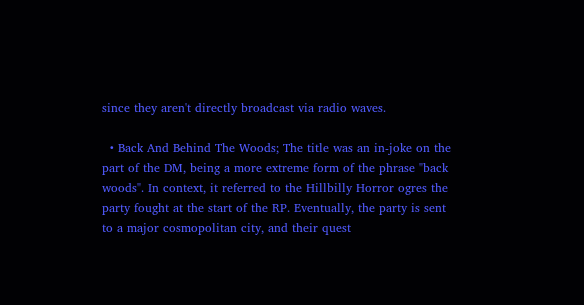since they aren't directly broadcast via radio waves.

  • Back And Behind The Woods; The title was an in-joke on the part of the DM, being a more extreme form of the phrase "back woods". In context, it referred to the Hillbilly Horror ogres the party fought at the start of the RP. Eventually, the party is sent to a major cosmopolitan city, and their quest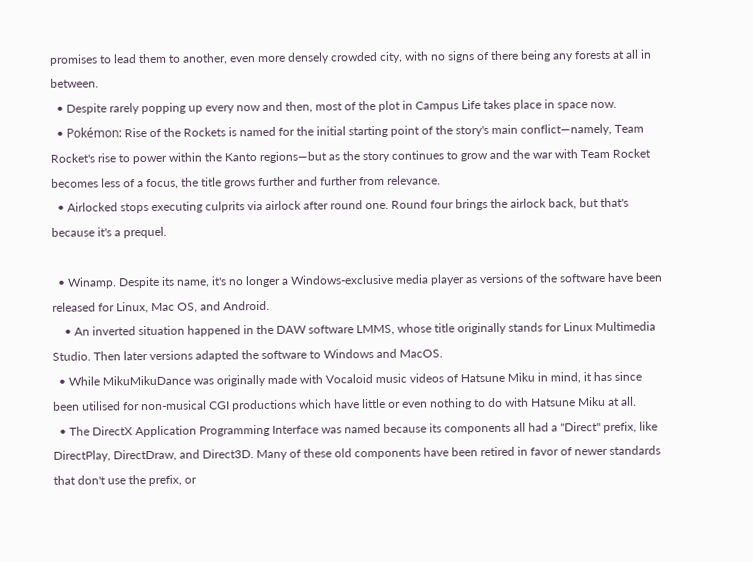promises to lead them to another, even more densely crowded city, with no signs of there being any forests at all in between.
  • Despite rarely popping up every now and then, most of the plot in Campus Life takes place in space now.
  • Pokémon: Rise of the Rockets is named for the initial starting point of the story's main conflict—namely, Team Rocket's rise to power within the Kanto regions—but as the story continues to grow and the war with Team Rocket becomes less of a focus, the title grows further and further from relevance.
  • Airlocked stops executing culprits via airlock after round one. Round four brings the airlock back, but that's because it's a prequel.

  • Winamp. Despite its name, it's no longer a Windows-exclusive media player as versions of the software have been released for Linux, Mac OS, and Android.
    • An inverted situation happened in the DAW software LMMS, whose title originally stands for Linux Multimedia Studio. Then later versions adapted the software to Windows and MacOS.
  • While MikuMikuDance was originally made with Vocaloid music videos of Hatsune Miku in mind, it has since been utilised for non-musical CGI productions which have little or even nothing to do with Hatsune Miku at all.
  • The DirectX Application Programming Interface was named because its components all had a "Direct" prefix, like DirectPlay, DirectDraw, and Direct3D. Many of these old components have been retired in favor of newer standards that don't use the prefix, or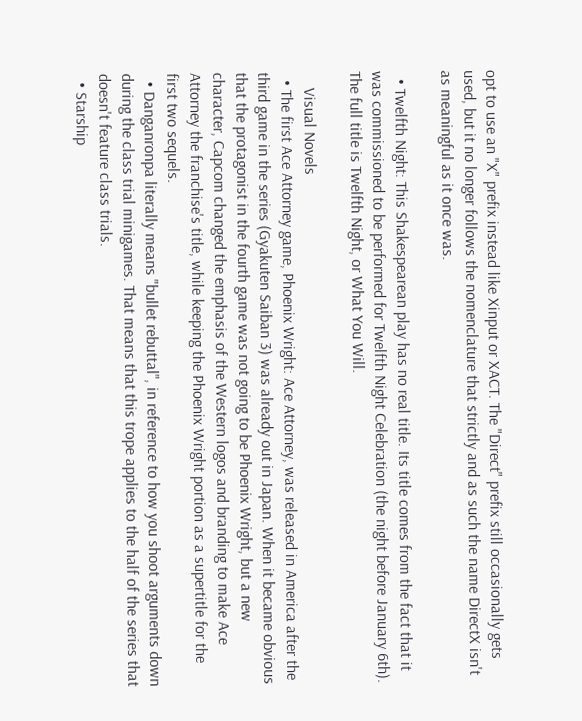opt to use an "X" prefix instead like Xinput or XACT. The "Direct" prefix still occasionally gets used, but it no longer follows the nomenclature that strictly and as such the name DirectX isn't as meaningful as it once was.

  • Twelfth Night: This Shakespearean play has no real title. Its title comes from the fact that it was commissioned to be performed for Twelfth Night Celebration (the night before January 6th). The full title is Twelfth Night, or What You Will.

    Visual Novels
  • The first Ace Attorney game, Phoenix Wright: Ace Attorney, was released in America after the third game in the series (Gyakuten Saiban 3) was already out in Japan. When it became obvious that the protagonist in the fourth game was not going to be Phoenix Wright, but a new character, Capcom changed the emphasis of the Western logos and branding to make Ace Attorney the franchise's title, while keeping the Phoenix Wright portion as a supertitle for the first two sequels.
  • Danganronpa literally means "bullet rebuttal", in reference to how you shoot arguments down during the class trial minigames. That means that this trope applies to the half of the series that doesn't feature class trials.
  • Starship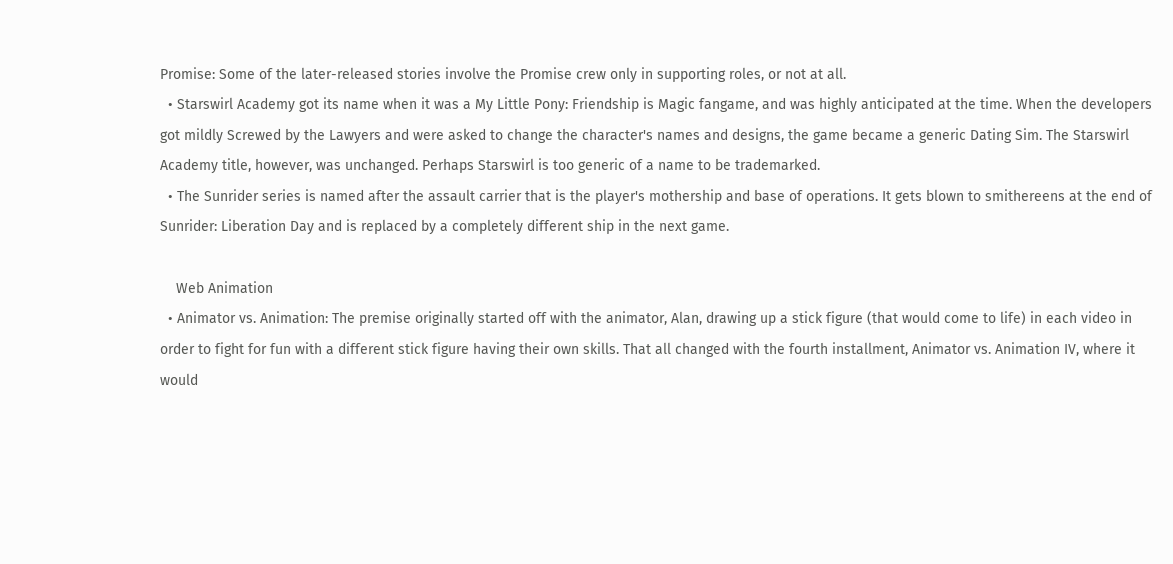Promise: Some of the later-released stories involve the Promise crew only in supporting roles, or not at all.
  • Starswirl Academy got its name when it was a My Little Pony: Friendship is Magic fangame, and was highly anticipated at the time. When the developers got mildly Screwed by the Lawyers and were asked to change the character's names and designs, the game became a generic Dating Sim. The Starswirl Academy title, however, was unchanged. Perhaps Starswirl is too generic of a name to be trademarked.
  • The Sunrider series is named after the assault carrier that is the player's mothership and base of operations. It gets blown to smithereens at the end of Sunrider: Liberation Day and is replaced by a completely different ship in the next game.

    Web Animation
  • Animator vs. Animation: The premise originally started off with the animator, Alan, drawing up a stick figure (that would come to life) in each video in order to fight for fun with a different stick figure having their own skills. That all changed with the fourth installment, Animator vs. Animation IV, where it would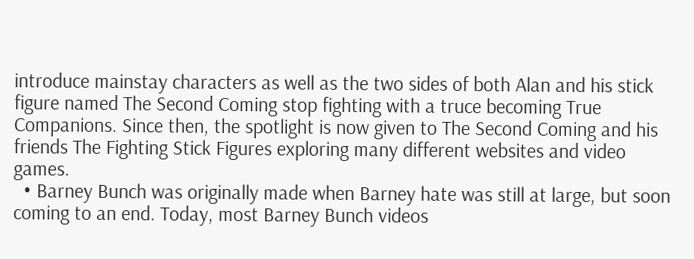introduce mainstay characters as well as the two sides of both Alan and his stick figure named The Second Coming stop fighting with a truce becoming True Companions. Since then, the spotlight is now given to The Second Coming and his friends The Fighting Stick Figures exploring many different websites and video games.
  • Barney Bunch was originally made when Barney hate was still at large, but soon coming to an end. Today, most Barney Bunch videos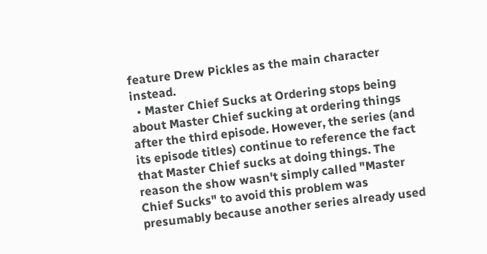feature Drew Pickles as the main character instead.
  • Master Chief Sucks at Ordering stops being about Master Chief sucking at ordering things after the third episode. However, the series (and its episode titles) continue to reference the fact that Master Chief sucks at doing things. The reason the show wasn't simply called "Master Chief Sucks" to avoid this problem was presumably because another series already used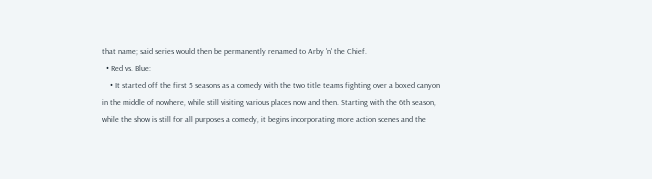that name; said series would then be permanently renamed to Arby 'n' the Chief.
  • Red vs. Blue:
    • It started off the first 5 seasons as a comedy with the two title teams fighting over a boxed canyon in the middle of nowhere, while still visiting various places now and then. Starting with the 6th season, while the show is still for all purposes a comedy, it begins incorporating more action scenes and the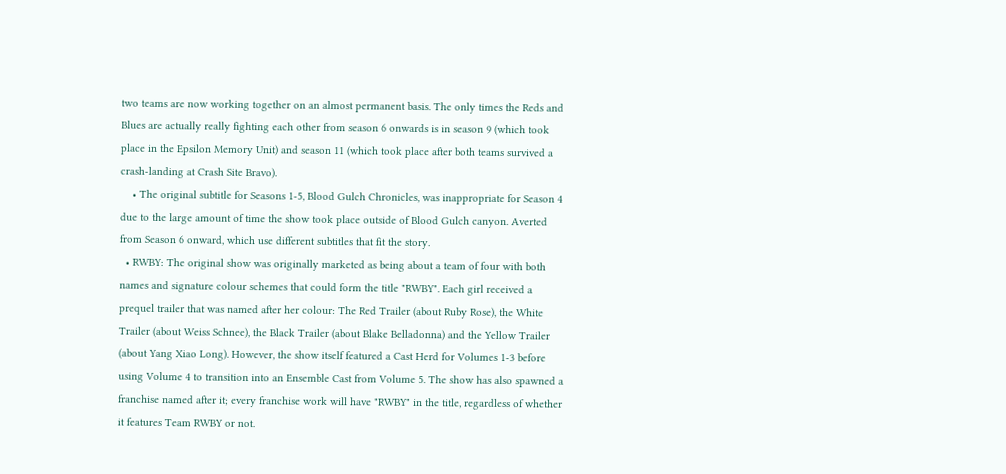two teams are now working together on an almost permanent basis. The only times the Reds and Blues are actually really fighting each other from season 6 onwards is in season 9 (which took place in the Epsilon Memory Unit) and season 11 (which took place after both teams survived a crash-landing at Crash Site Bravo).
    • The original subtitle for Seasons 1-5, Blood Gulch Chronicles, was inappropriate for Season 4 due to the large amount of time the show took place outside of Blood Gulch canyon. Averted from Season 6 onward, which use different subtitles that fit the story.
  • RWBY: The original show was originally marketed as being about a team of four with both names and signature colour schemes that could form the title "RWBY". Each girl received a prequel trailer that was named after her colour: The Red Trailer (about Ruby Rose), the White Trailer (about Weiss Schnee), the Black Trailer (about Blake Belladonna) and the Yellow Trailer (about Yang Xiao Long). However, the show itself featured a Cast Herd for Volumes 1-3 before using Volume 4 to transition into an Ensemble Cast from Volume 5. The show has also spawned a franchise named after it; every franchise work will have "RWBY" in the title, regardless of whether it features Team RWBY or not.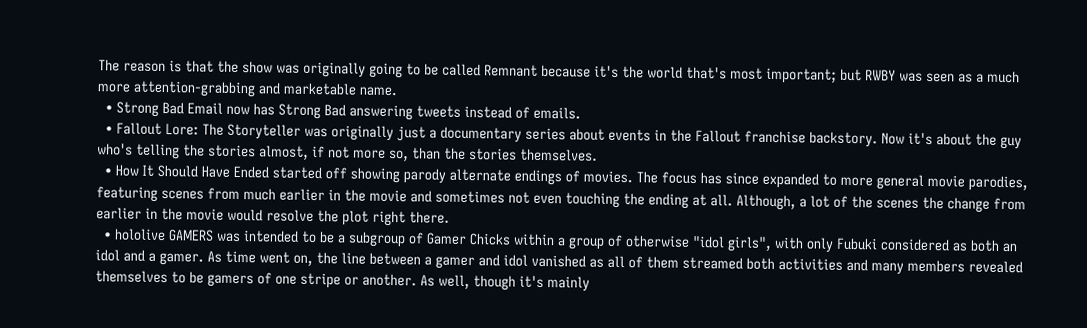The reason is that the show was originally going to be called Remnant because it's the world that's most important; but RWBY was seen as a much more attention-grabbing and marketable name.
  • Strong Bad Email now has Strong Bad answering tweets instead of emails.
  • Fallout Lore: The Storyteller was originally just a documentary series about events in the Fallout franchise backstory. Now it's about the guy who's telling the stories almost, if not more so, than the stories themselves.
  • How It Should Have Ended started off showing parody alternate endings of movies. The focus has since expanded to more general movie parodies, featuring scenes from much earlier in the movie and sometimes not even touching the ending at all. Although, a lot of the scenes the change from earlier in the movie would resolve the plot right there.
  • hololive GAMERS was intended to be a subgroup of Gamer Chicks within a group of otherwise "idol girls", with only Fubuki considered as both an idol and a gamer. As time went on, the line between a gamer and idol vanished as all of them streamed both activities and many members revealed themselves to be gamers of one stripe or another. As well, though it's mainly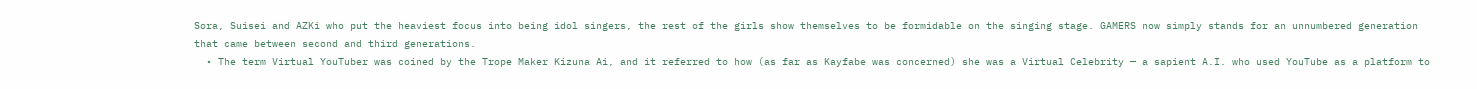Sora, Suisei and AZKi who put the heaviest focus into being idol singers, the rest of the girls show themselves to be formidable on the singing stage. GAMERS now simply stands for an unnumbered generation that came between second and third generations.
  • The term Virtual YouTuber was coined by the Trope Maker Kizuna Ai, and it referred to how (as far as Kayfabe was concerned) she was a Virtual Celebrity — a sapient A.I. who used YouTube as a platform to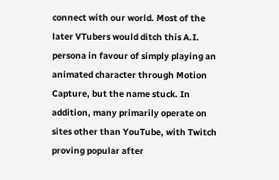connect with our world. Most of the later VTubers would ditch this A.I. persona in favour of simply playing an animated character through Motion Capture, but the name stuck. In addition, many primarily operate on sites other than YouTube, with Twitch proving popular after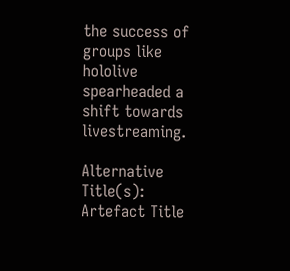the success of groups like hololive spearheaded a shift towards livestreaming.

Alternative Title(s): Artefact Title